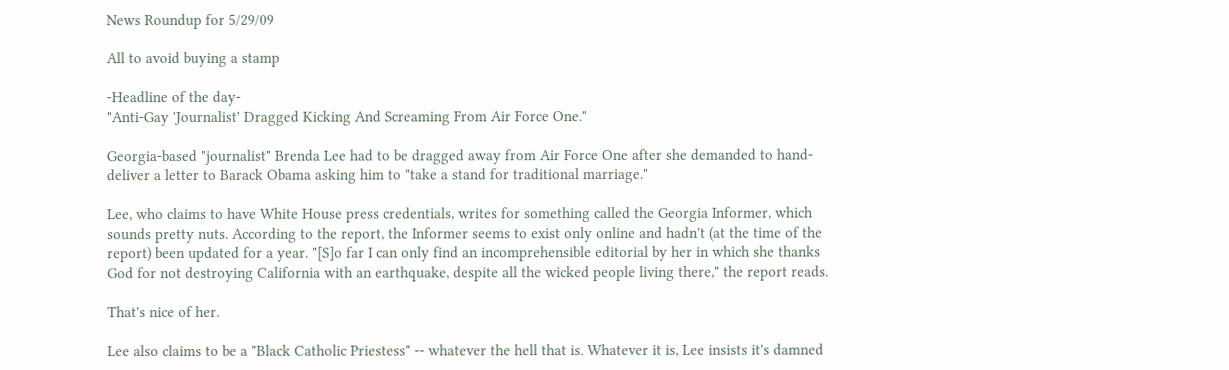News Roundup for 5/29/09

All to avoid buying a stamp

-Headline of the day-
"Anti-Gay 'Journalist' Dragged Kicking And Screaming From Air Force One."

Georgia-based "journalist" Brenda Lee had to be dragged away from Air Force One after she demanded to hand-deliver a letter to Barack Obama asking him to "take a stand for traditional marriage."

Lee, who claims to have White House press credentials, writes for something called the Georgia Informer, which sounds pretty nuts. According to the report, the Informer seems to exist only online and hadn't (at the time of the report) been updated for a year. "[S]o far I can only find an incomprehensible editorial by her in which she thanks God for not destroying California with an earthquake, despite all the wicked people living there," the report reads.

That's nice of her.

Lee also claims to be a "Black Catholic Priestess" -- whatever the hell that is. Whatever it is, Lee insists it's damned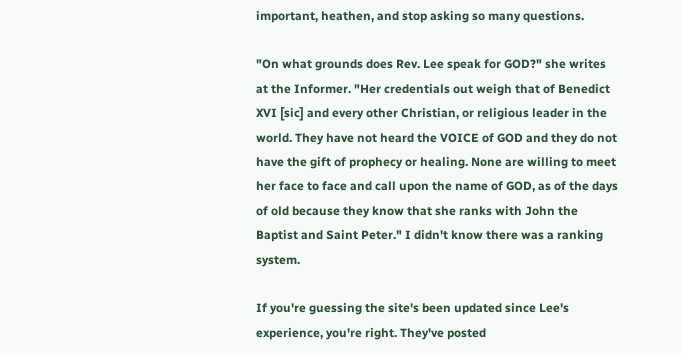important, heathen, and stop asking so many questions.

"On what grounds does Rev. Lee speak for GOD?" she writes at the Informer. "Her credentials out weigh that of Benedict XVI [sic] and every other Christian, or religious leader in the world. They have not heard the VOICE of GOD and they do not have the gift of prophecy or healing. None are willing to meet her face to face and call upon the name of GOD, as of the days of old because they know that she ranks with John the Baptist and Saint Peter." I didn't know there was a ranking system.

If you're guessing the site's been updated since Lee's experience, you're right. They've posted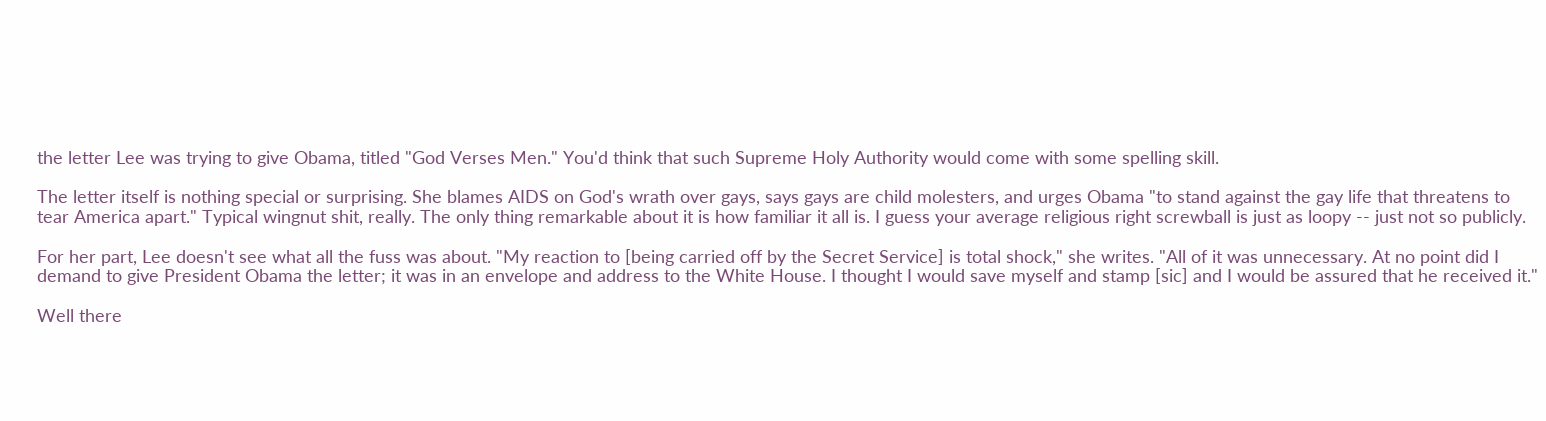the letter Lee was trying to give Obama, titled "God Verses Men." You'd think that such Supreme Holy Authority would come with some spelling skill.

The letter itself is nothing special or surprising. She blames AIDS on God's wrath over gays, says gays are child molesters, and urges Obama "to stand against the gay life that threatens to tear America apart." Typical wingnut shit, really. The only thing remarkable about it is how familiar it all is. I guess your average religious right screwball is just as loopy -- just not so publicly.

For her part, Lee doesn't see what all the fuss was about. "My reaction to [being carried off by the Secret Service] is total shock," she writes. "All of it was unnecessary. At no point did I demand to give President Obama the letter; it was in an envelope and address to the White House. I thought I would save myself and stamp [sic] and I would be assured that he received it."

Well there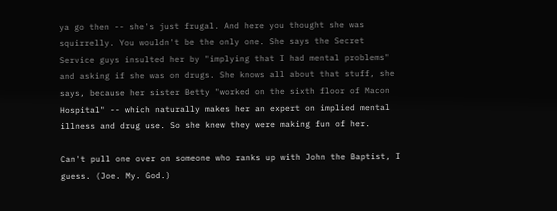ya go then -- she's just frugal. And here you thought she was squirrelly. You wouldn't be the only one. She says the Secret Service guys insulted her by "implying that I had mental problems" and asking if she was on drugs. She knows all about that stuff, she says, because her sister Betty "worked on the sixth floor of Macon Hospital" -- which naturally makes her an expert on implied mental illness and drug use. So she knew they were making fun of her.

Can't pull one over on someone who ranks up with John the Baptist, I guess. (Joe. My. God.)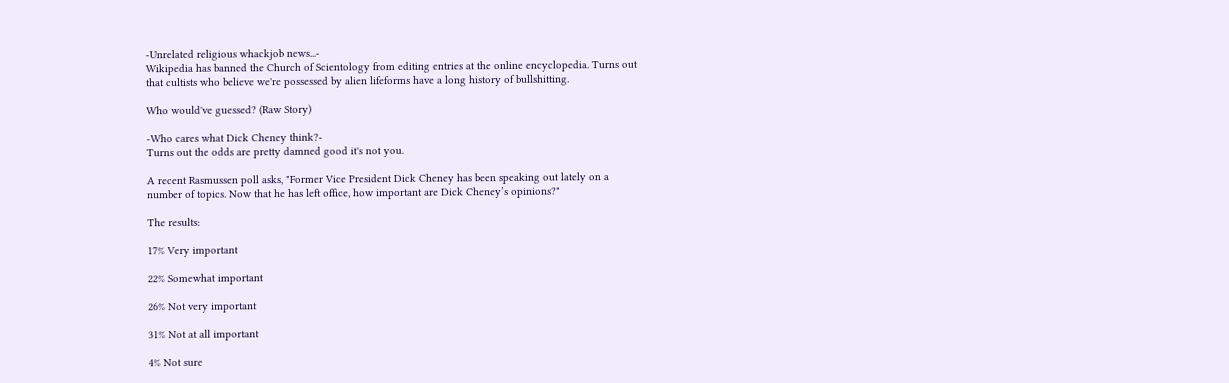-Unrelated religious whackjob news...-
Wikipedia has banned the Church of Scientology from editing entries at the online encyclopedia. Turns out that cultists who believe we're possessed by alien lifeforms have a long history of bullshitting.

Who would've guessed? (Raw Story)

-Who cares what Dick Cheney think?-
Turns out the odds are pretty damned good it's not you.

A recent Rasmussen poll asks, "Former Vice President Dick Cheney has been speaking out lately on a number of topics. Now that he has left office, how important are Dick Cheney’s opinions?"

The results:

17% Very important

22% Somewhat important

26% Not very important

31% Not at all important

4% Not sure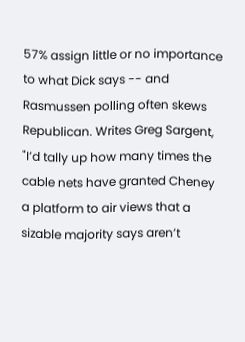57% assign little or no importance to what Dick says -- and Rasmussen polling often skews Republican. Writes Greg Sargent, "I’d tally up how many times the cable nets have granted Cheney a platform to air views that a sizable majority says aren’t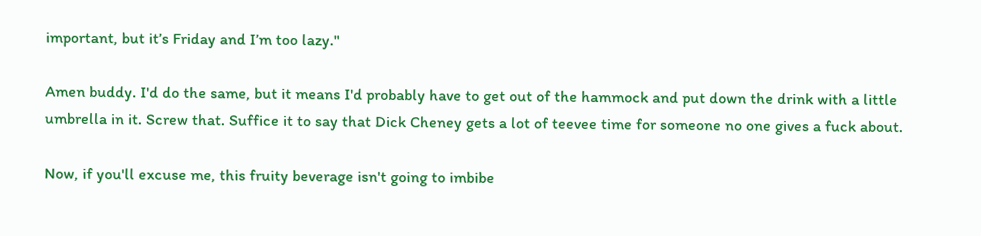important, but it’s Friday and I’m too lazy."

Amen buddy. I'd do the same, but it means I'd probably have to get out of the hammock and put down the drink with a little umbrella in it. Screw that. Suffice it to say that Dick Cheney gets a lot of teevee time for someone no one gives a fuck about.

Now, if you'll excuse me, this fruity beverage isn't going to imbibe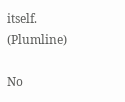itself. (Plumline)

No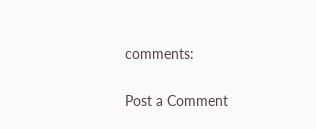comments:

Post a Comment